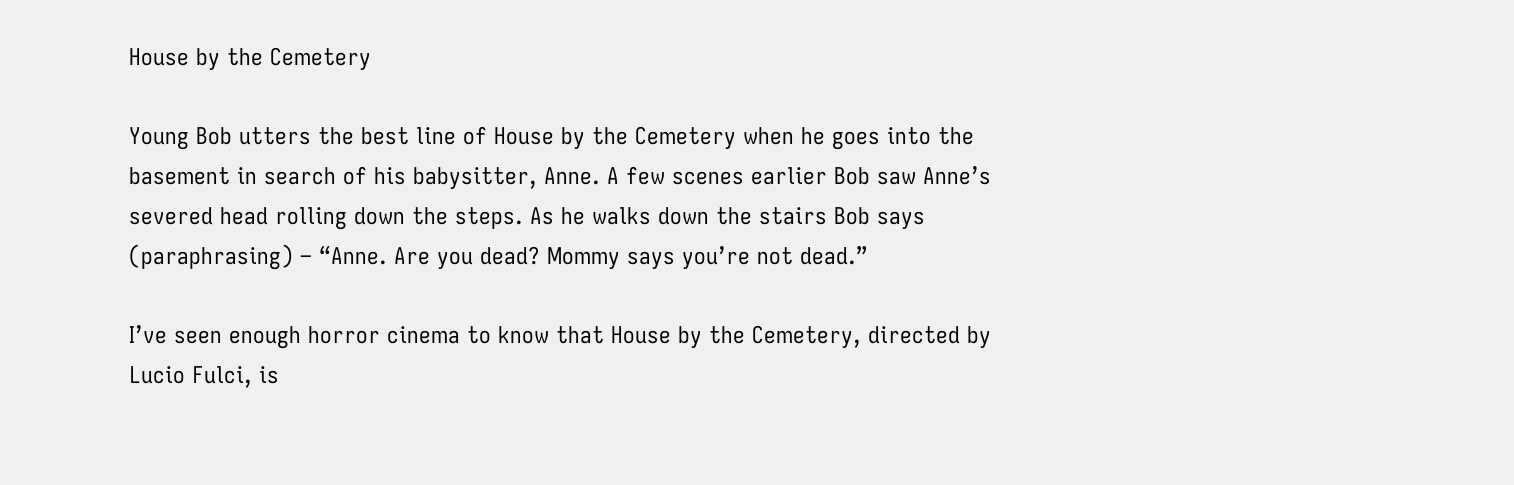House by the Cemetery

Young Bob utters the best line of House by the Cemetery when he goes into the basement in search of his babysitter, Anne. A few scenes earlier Bob saw Anne’s severed head rolling down the steps. As he walks down the stairs Bob says (paraphrasing) – “Anne. Are you dead? Mommy says you’re not dead.”

I’ve seen enough horror cinema to know that House by the Cemetery, directed by Lucio Fulci, is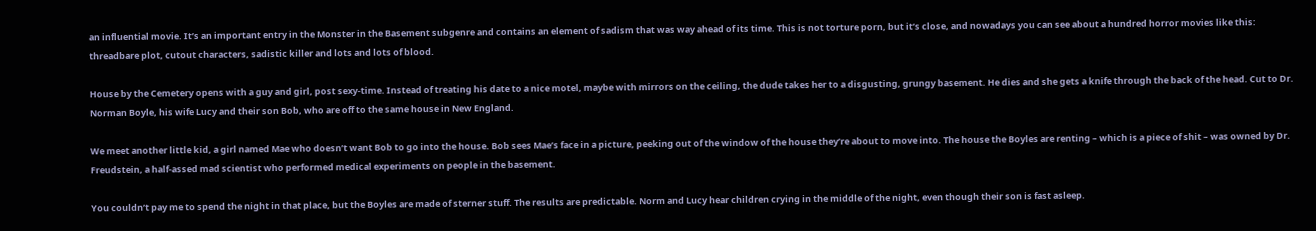an influential movie. It’s an important entry in the Monster in the Basement subgenre and contains an element of sadism that was way ahead of its time. This is not torture porn, but it’s close, and nowadays you can see about a hundred horror movies like this: threadbare plot, cutout characters, sadistic killer and lots and lots of blood.

House by the Cemetery opens with a guy and girl, post sexy-time. Instead of treating his date to a nice motel, maybe with mirrors on the ceiling, the dude takes her to a disgusting, grungy basement. He dies and she gets a knife through the back of the head. Cut to Dr. Norman Boyle, his wife Lucy and their son Bob, who are off to the same house in New England.

We meet another little kid, a girl named Mae who doesn’t want Bob to go into the house. Bob sees Mae’s face in a picture, peeking out of the window of the house they’re about to move into. The house the Boyles are renting – which is a piece of shit – was owned by Dr. Freudstein, a half-assed mad scientist who performed medical experiments on people in the basement.

You couldn’t pay me to spend the night in that place, but the Boyles are made of sterner stuff. The results are predictable. Norm and Lucy hear children crying in the middle of the night, even though their son is fast asleep.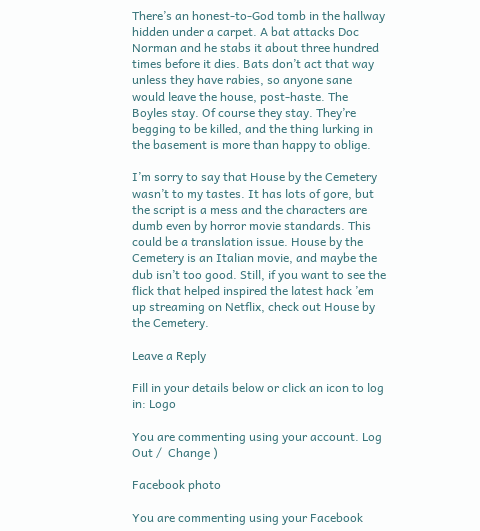There’s an honest-to-God tomb in the hallway hidden under a carpet. A bat attacks Doc Norman and he stabs it about three hundred times before it dies. Bats don’t act that way unless they have rabies, so anyone sane would leave the house, post-haste. The Boyles stay. Of course they stay. They’re begging to be killed, and the thing lurking in the basement is more than happy to oblige.

I’m sorry to say that House by the Cemetery wasn’t to my tastes. It has lots of gore, but the script is a mess and the characters are dumb even by horror movie standards. This could be a translation issue. House by the Cemetery is an Italian movie, and maybe the dub isn’t too good. Still, if you want to see the flick that helped inspired the latest hack ’em up streaming on Netflix, check out House by the Cemetery.

Leave a Reply

Fill in your details below or click an icon to log in: Logo

You are commenting using your account. Log Out /  Change )

Facebook photo

You are commenting using your Facebook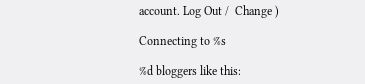account. Log Out /  Change )

Connecting to %s

%d bloggers like this: